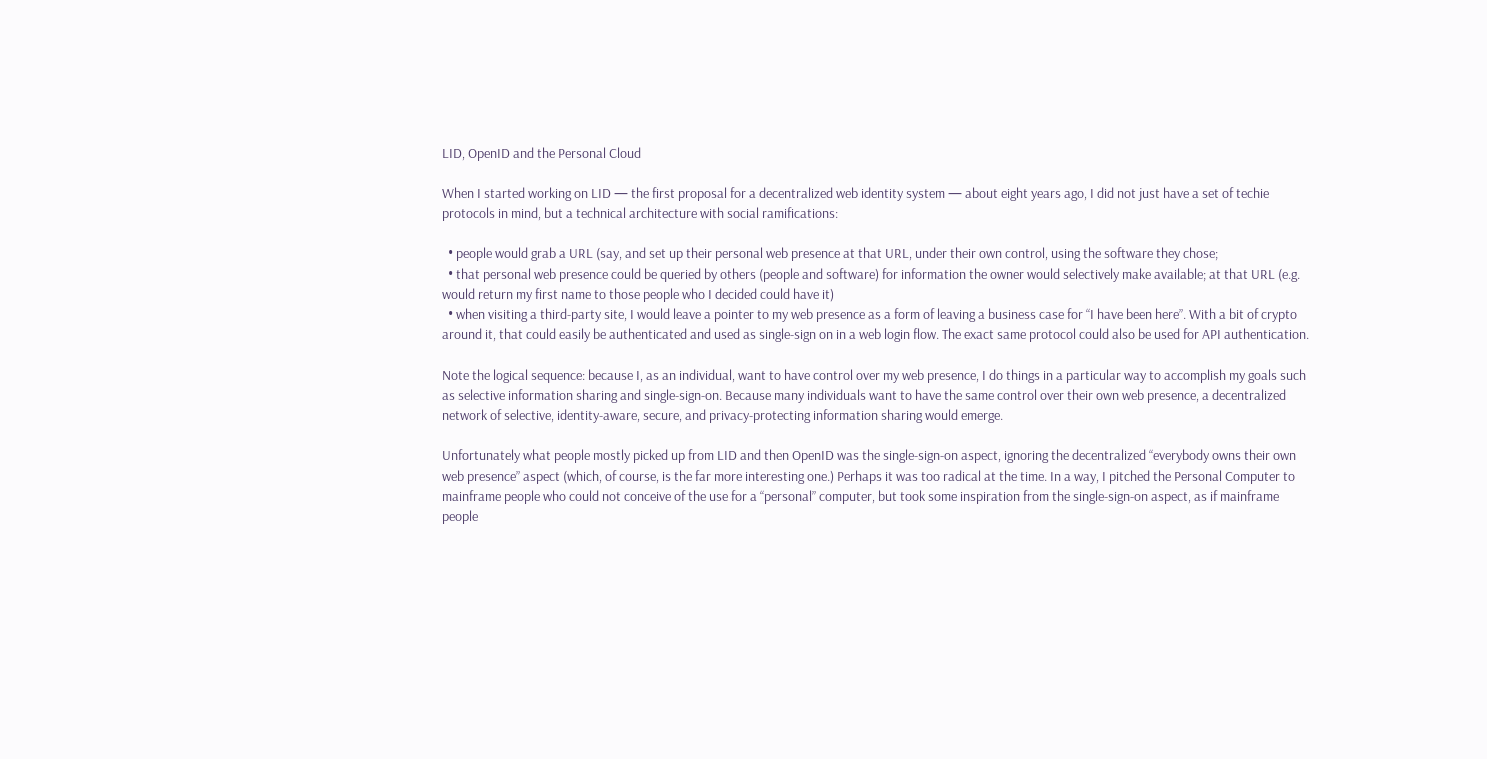LID, OpenID and the Personal Cloud

When I started working on LID — the first proposal for a decentralized web identity system — about eight years ago, I did not just have a set of techie protocols in mind, but a technical architecture with social ramifications:

  • people would grab a URL (say, and set up their personal web presence at that URL, under their own control, using the software they chose;
  • that personal web presence could be queried by others (people and software) for information the owner would selectively make available; at that URL (e.g. would return my first name to those people who I decided could have it)
  • when visiting a third-party site, I would leave a pointer to my web presence as a form of leaving a business case for “I have been here”. With a bit of crypto around it, that could easily be authenticated and used as single-sign on in a web login flow. The exact same protocol could also be used for API authentication.

Note the logical sequence: because I, as an individual, want to have control over my web presence, I do things in a particular way to accomplish my goals such as selective information sharing and single-sign-on. Because many individuals want to have the same control over their own web presence, a decentralized network of selective, identity-aware, secure, and privacy-protecting information sharing would emerge.

Unfortunately what people mostly picked up from LID and then OpenID was the single-sign-on aspect, ignoring the decentralized “everybody owns their own web presence” aspect (which, of course, is the far more interesting one.) Perhaps it was too radical at the time. In a way, I pitched the Personal Computer to mainframe people who could not conceive of the use for a “personal” computer, but took some inspiration from the single-sign-on aspect, as if mainframe people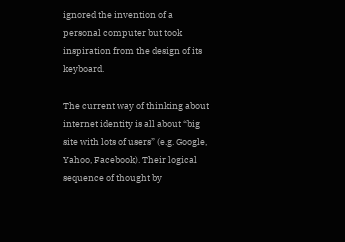ignored the invention of a personal computer but took inspiration from the design of its keyboard.

The current way of thinking about internet identity is all about “big site with lots of users” (e.g. Google, Yahoo, Facebook). Their logical sequence of thought by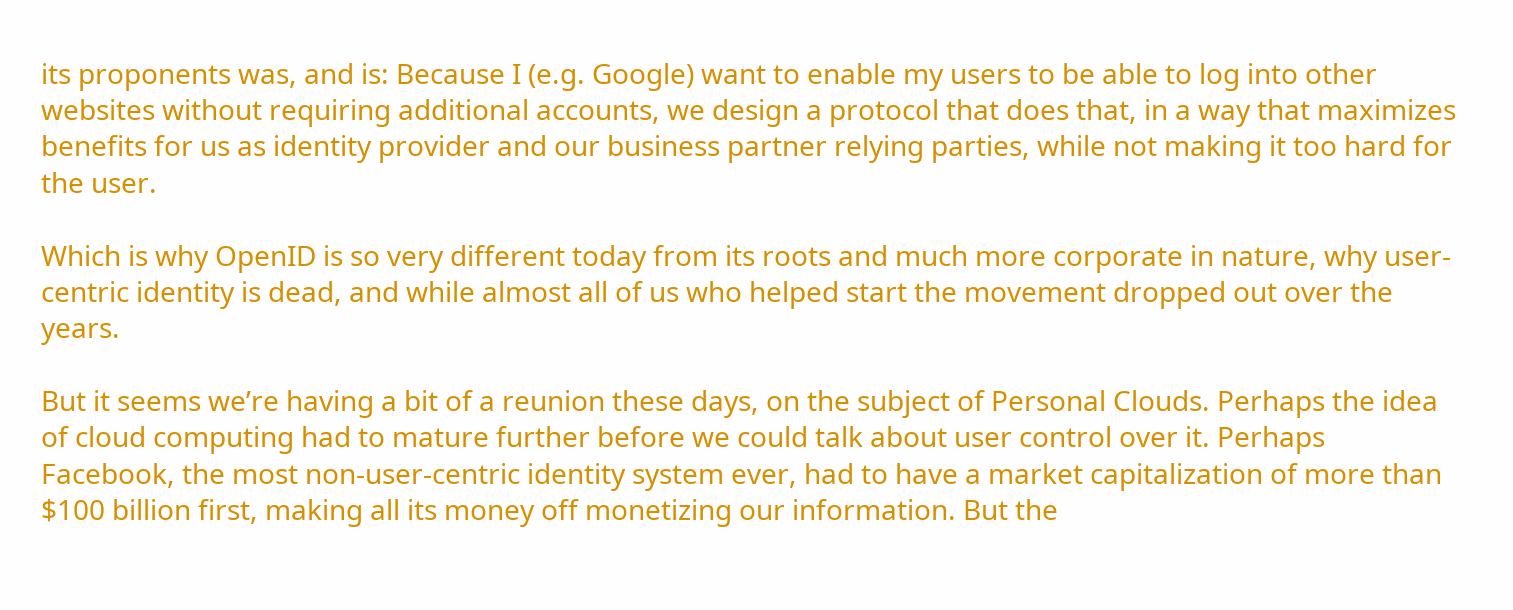its proponents was, and is: Because I (e.g. Google) want to enable my users to be able to log into other websites without requiring additional accounts, we design a protocol that does that, in a way that maximizes benefits for us as identity provider and our business partner relying parties, while not making it too hard for the user.

Which is why OpenID is so very different today from its roots and much more corporate in nature, why user-centric identity is dead, and while almost all of us who helped start the movement dropped out over the years.

But it seems we’re having a bit of a reunion these days, on the subject of Personal Clouds. Perhaps the idea of cloud computing had to mature further before we could talk about user control over it. Perhaps Facebook, the most non-user-centric identity system ever, had to have a market capitalization of more than $100 billion first, making all its money off monetizing our information. But the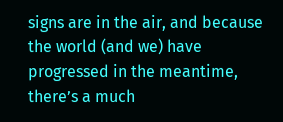signs are in the air, and because the world (and we) have progressed in the meantime, there’s a much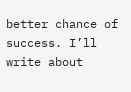better chance of success. I’ll write about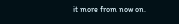it more from now on.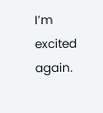I’m excited again.